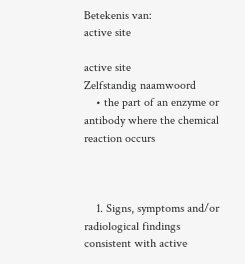Betekenis van:
active site

active site
Zelfstandig naamwoord
    • the part of an enzyme or antibody where the chemical reaction occurs



    1. Signs, symptoms and/or radiological findings consistent with active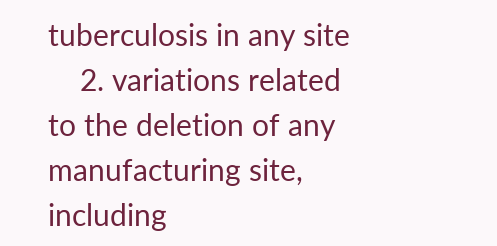tuberculosis in any site
    2. variations related to the deletion of any manufacturing site, including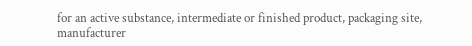for an active substance, intermediate or finished product, packaging site, manufacturer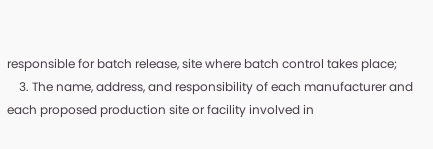responsible for batch release, site where batch control takes place;
    3. The name, address, and responsibility of each manufacturer and each proposed production site or facility involved in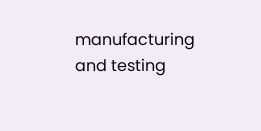manufacturing and testing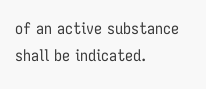of an active substance shall be indicated.